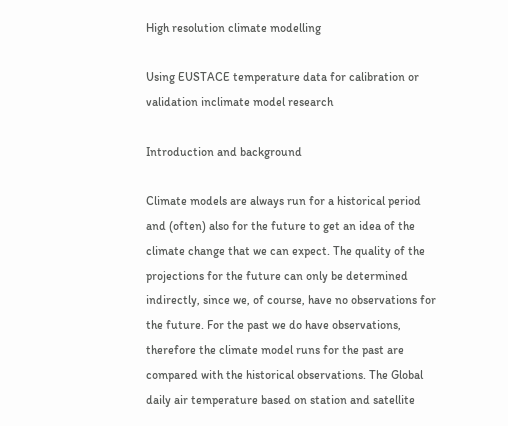High resolution climate modelling

Using EUSTACE temperature data for calibration or validation inclimate model research

Introduction and background

Climate models are always run for a historical period and (often) also for the future to get an idea of the climate change that we can expect. The quality of the projections for the future can only be determined indirectly, since we, of course, have no observations for the future. For the past we do have observations, therefore the climate model runs for the past are compared with the historical observations. The Global daily air temperature based on station and satellite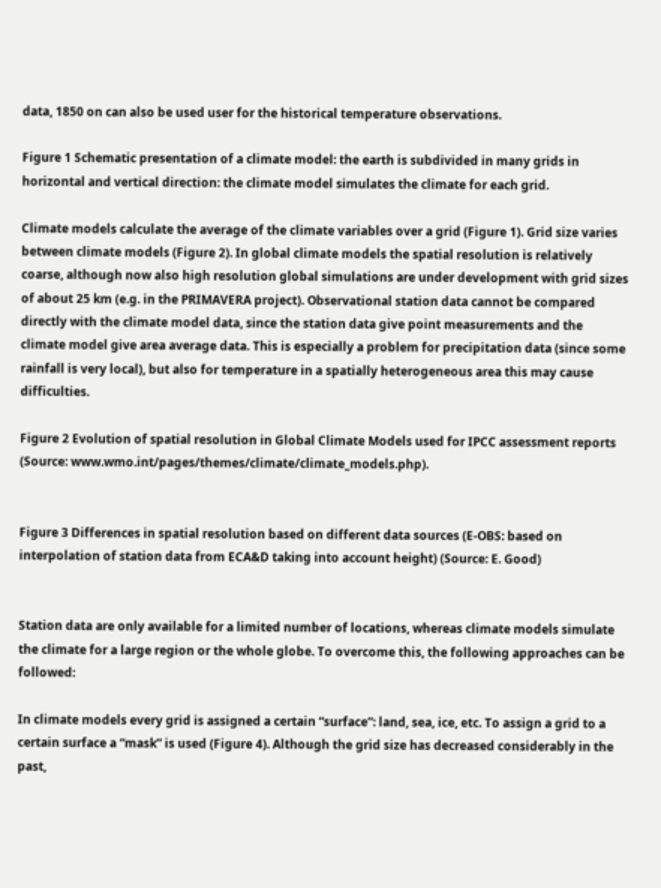data, 1850 on can also be used user for the historical temperature observations.

Figure 1 Schematic presentation of a climate model: the earth is subdivided in many grids in horizontal and vertical direction: the climate model simulates the climate for each grid.

Climate models calculate the average of the climate variables over a grid (Figure 1). Grid size varies between climate models (Figure 2). In global climate models the spatial resolution is relatively coarse, although now also high resolution global simulations are under development with grid sizes of about 25 km (e.g. in the PRIMAVERA project). Observational station data cannot be compared directly with the climate model data, since the station data give point measurements and the climate model give area average data. This is especially a problem for precipitation data (since some rainfall is very local), but also for temperature in a spatially heterogeneous area this may cause difficulties.

Figure 2 Evolution of spatial resolution in Global Climate Models used for IPCC assessment reports (Source: www.wmo.int/pages/themes/climate/climate_models.php).


Figure 3 Differences in spatial resolution based on different data sources (E-OBS: based on interpolation of station data from ECA&D taking into account height) (Source: E. Good)


Station data are only available for a limited number of locations, whereas climate models simulate the climate for a large region or the whole globe. To overcome this, the following approaches can be followed:

In climate models every grid is assigned a certain “surface”: land, sea, ice, etc. To assign a grid to a certain surface a “mask” is used (Figure 4). Although the grid size has decreased considerably in the past,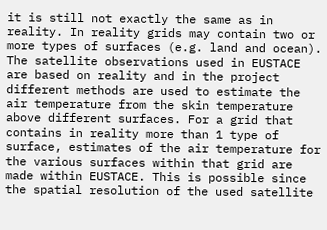it is still not exactly the same as in reality. In reality grids may contain two or more types of surfaces (e.g. land and ocean). The satellite observations used in EUSTACE are based on reality and in the project different methods are used to estimate the air temperature from the skin temperature above different surfaces. For a grid that contains in reality more than 1 type of surface, estimates of the air temperature for the various surfaces within that grid are made within EUSTACE. This is possible since the spatial resolution of the used satellite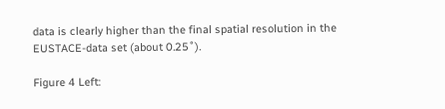data is clearly higher than the final spatial resolution in the EUSTACE-data set (about 0.25˚).

Figure 4 Left: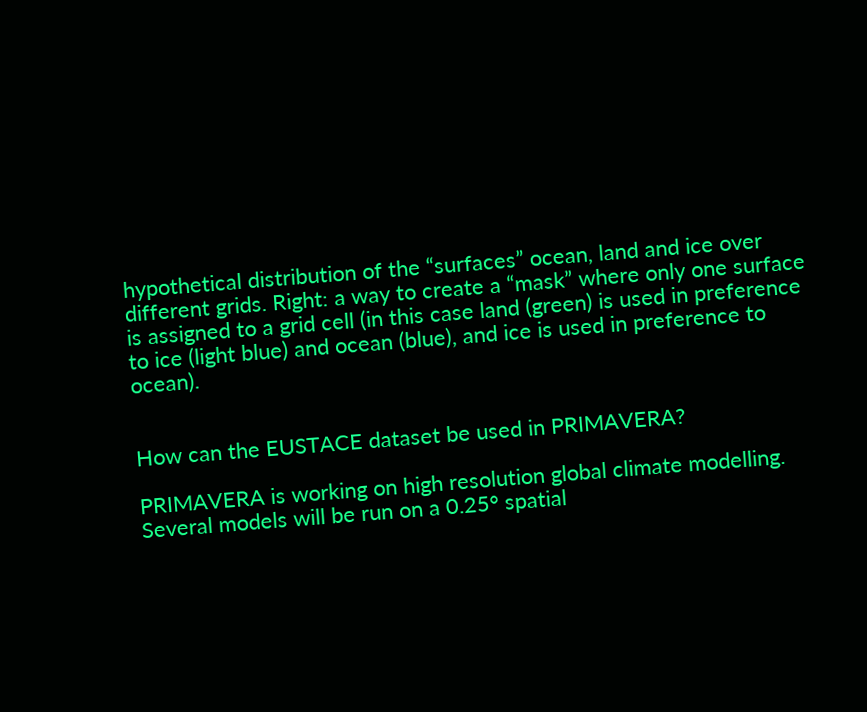hypothetical distribution of the “surfaces” ocean, land and ice over different grids. Right: a way to create a “mask” where only one surface is assigned to a grid cell (in this case land (green) is used in preference to ice (light blue) and ocean (blue), and ice is used in preference to ocean).


How can the EUSTACE dataset be used in PRIMAVERA?

PRIMAVERA is working on high resolution global climate modelling. Several models will be run on a 0.25° spatial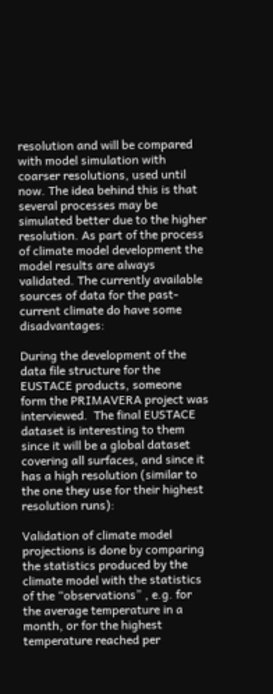resolution and will be compared with model simulation with coarser resolutions, used until now. The idea behind this is that several processes may be simulated better due to the higher resolution. As part of the process of climate model development the model results are always validated. The currently available sources of data for the past-current climate do have some disadvantages:

During the development of the data file structure for the EUSTACE products, someone form the PRIMAVERA project was interviewed.  The final EUSTACE dataset is interesting to them since it will be a global dataset covering all surfaces, and since it has a high resolution (similar to the one they use for their highest resolution runs):

Validation of climate model projections is done by comparing the statistics produced by the climate model with the statistics of the “observations” , e.g. for the average temperature in a month, or for the highest temperature reached per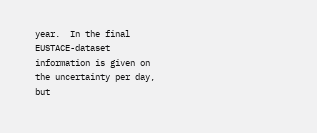year.  In the final EUSTACE-dataset information is given on the uncertainty per day, but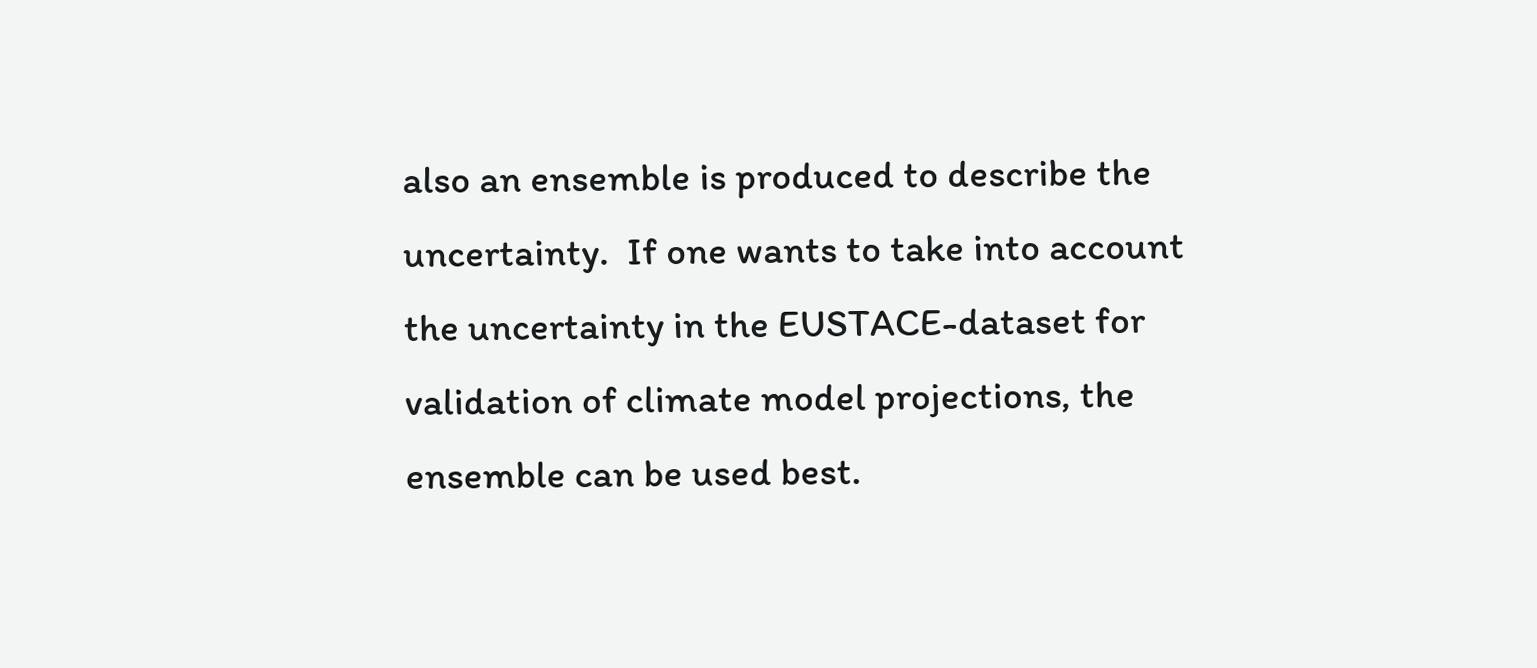also an ensemble is produced to describe the uncertainty.  If one wants to take into account the uncertainty in the EUSTACE-dataset for validation of climate model projections, the  ensemble can be used best.